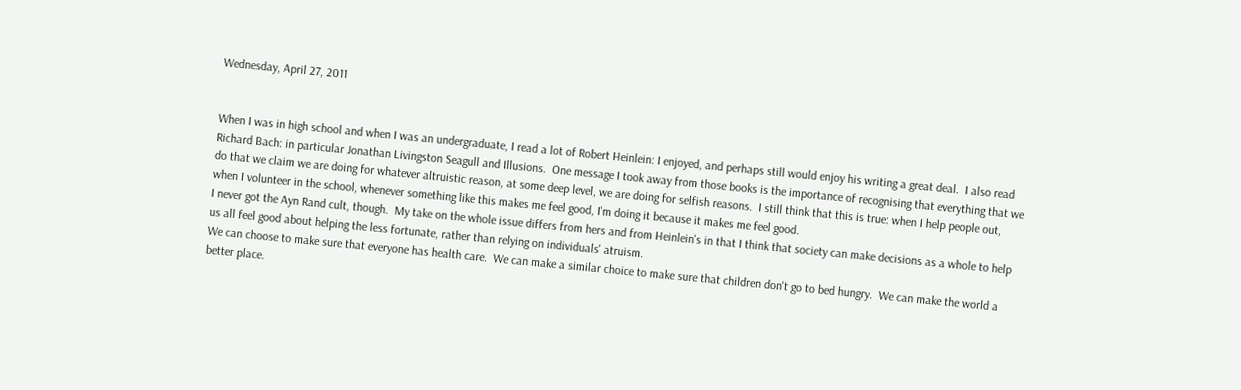Wednesday, April 27, 2011


When I was in high school and when I was an undergraduate, I read a lot of Robert Heinlein: I enjoyed, and perhaps still would enjoy his writing a great deal.  I also read Richard Bach: in particular Jonathan Livingston Seagull and Illusions.  One message I took away from those books is the importance of recognising that everything that we do that we claim we are doing for whatever altruistic reason, at some deep level, we are doing for selfish reasons.  I still think that this is true: when I help people out, when I volunteer in the school, whenever something like this makes me feel good, I'm doing it because it makes me feel good.
I never got the Ayn Rand cult, though.  My take on the whole issue differs from hers and from Heinlein's in that I think that society can make decisions as a whole to help us all feel good about helping the less fortunate, rather than relying on individuals' atruism.
We can choose to make sure that everyone has health care.  We can make a similar choice to make sure that children don't go to bed hungry.  We can make the world a better place.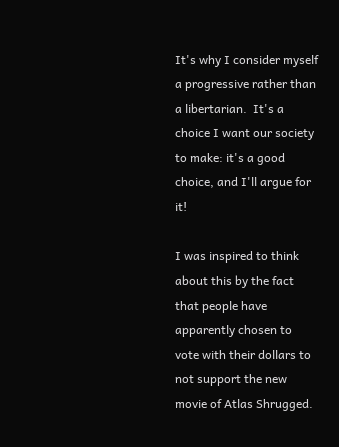It's why I consider myself a progressive rather than a libertarian.  It's a choice I want our society to make: it's a good choice, and I'll argue for it!

I was inspired to think about this by the fact that people have apparently chosen to vote with their dollars to not support the new movie of Atlas Shrugged.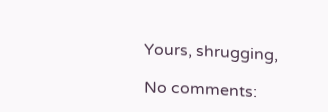Yours, shrugging,

No comments: